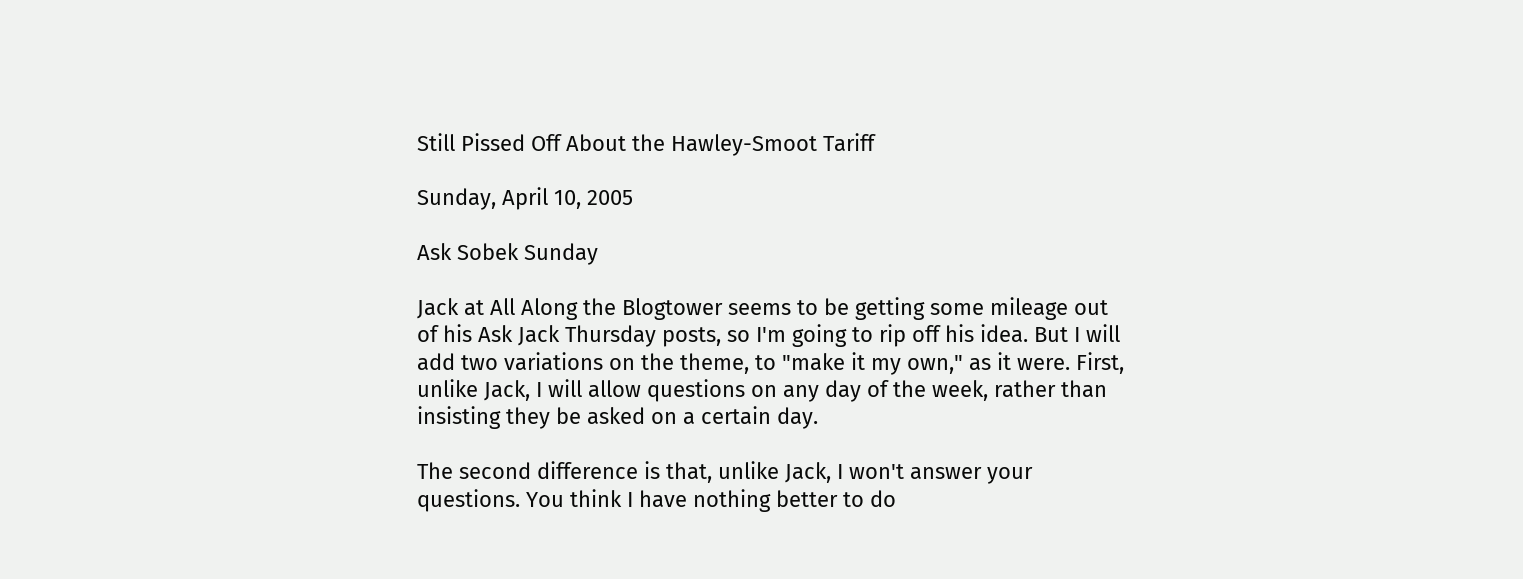Still Pissed Off About the Hawley-Smoot Tariff

Sunday, April 10, 2005

Ask Sobek Sunday

Jack at All Along the Blogtower seems to be getting some mileage out of his Ask Jack Thursday posts, so I'm going to rip off his idea. But I will add two variations on the theme, to "make it my own," as it were. First, unlike Jack, I will allow questions on any day of the week, rather than insisting they be asked on a certain day.

The second difference is that, unlike Jack, I won't answer your questions. You think I have nothing better to do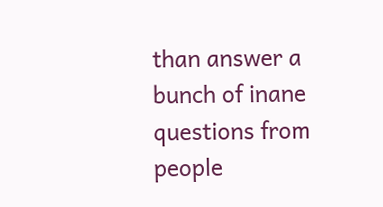than answer a bunch of inane questions from people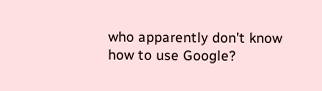who apparently don't know how to use Google?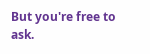But you're free to ask.